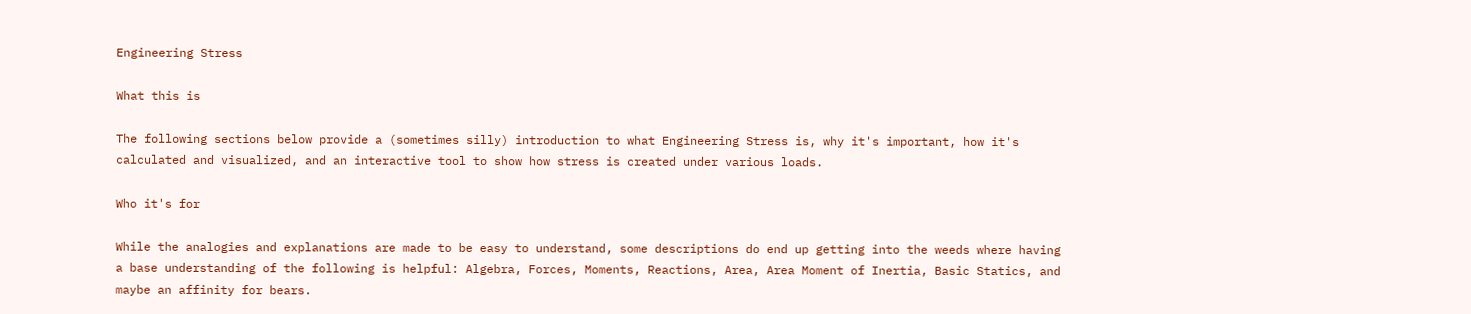Engineering Stress

What this is

The following sections below provide a (sometimes silly) introduction to what Engineering Stress is, why it's important, how it's calculated and visualized, and an interactive tool to show how stress is created under various loads.

Who it's for

While the analogies and explanations are made to be easy to understand, some descriptions do end up getting into the weeds where having a base understanding of the following is helpful: Algebra, Forces, Moments, Reactions, Area, Area Moment of Inertia, Basic Statics, and maybe an affinity for bears.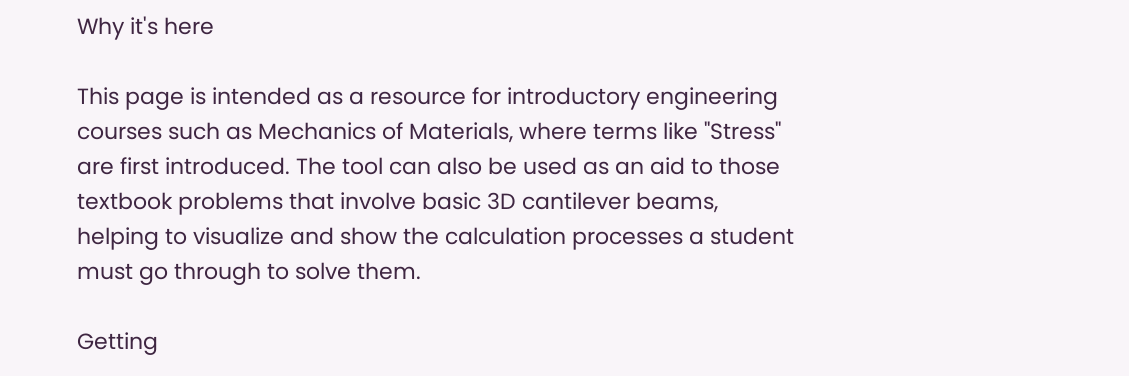Why it's here

This page is intended as a resource for introductory engineering courses such as Mechanics of Materials, where terms like "Stress" are first introduced. The tool can also be used as an aid to those textbook problems that involve basic 3D cantilever beams, helping to visualize and show the calculation processes a student must go through to solve them.

Getting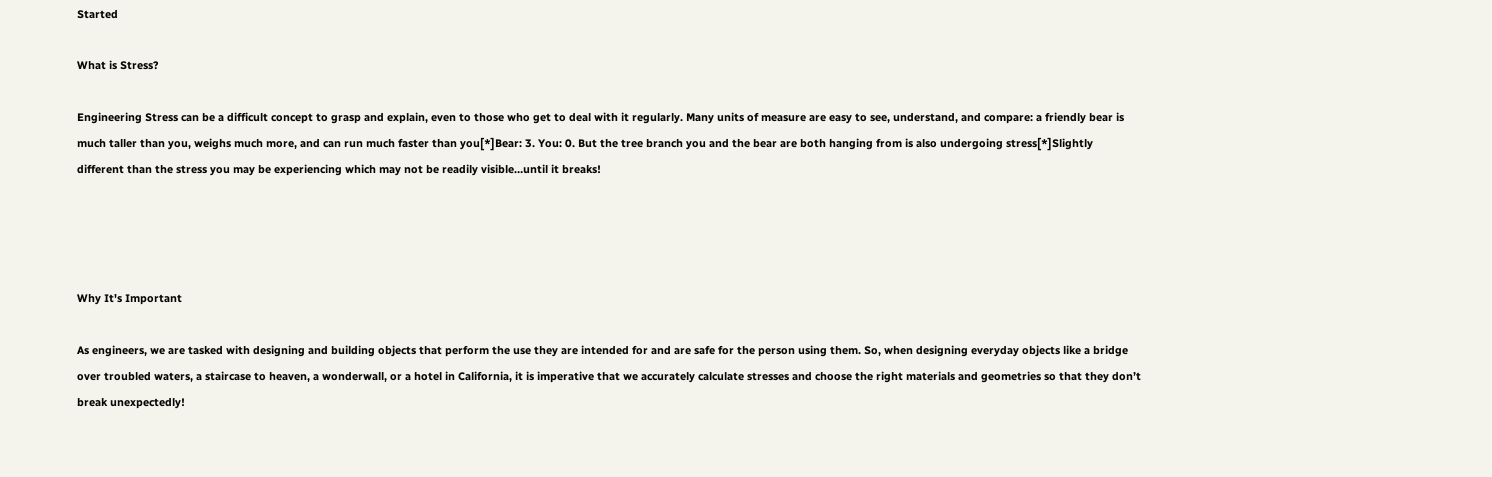Started

What is Stress?

Engineering Stress can be a difficult concept to grasp and explain, even to those who get to deal with it regularly. Many units of measure are easy to see, understand, and compare: a friendly bear is much taller than you, weighs much more, and can run much faster than you[*]Bear: 3. You: 0. But the tree branch you and the bear are both hanging from is also undergoing stress[*]Slightly different than the stress you may be experiencing which may not be readily visible…until it breaks!




Why It's Important

As engineers, we are tasked with designing and building objects that perform the use they are intended for and are safe for the person using them. So, when designing everyday objects like a bridge over troubled waters, a staircase to heaven, a wonderwall, or a hotel in California, it is imperative that we accurately calculate stresses and choose the right materials and geometries so that they don’t break unexpectedly!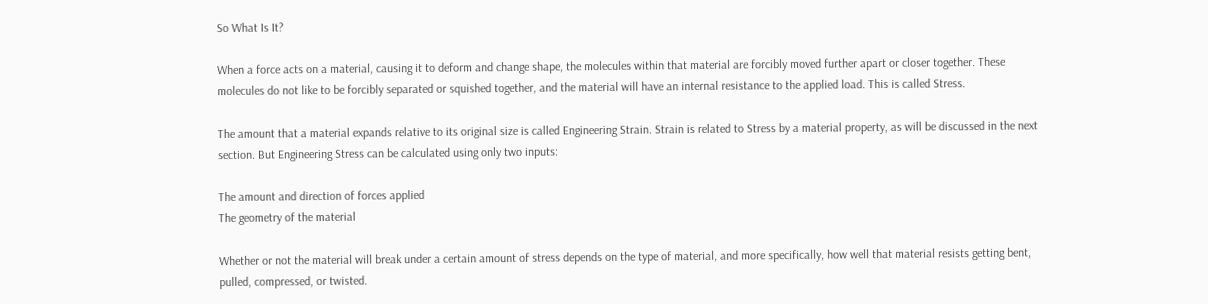So What Is It?

When a force acts on a material, causing it to deform and change shape, the molecules within that material are forcibly moved further apart or closer together. These molecules do not like to be forcibly separated or squished together, and the material will have an internal resistance to the applied load. This is called Stress.

The amount that a material expands relative to its original size is called Engineering Strain. Strain is related to Stress by a material property, as will be discussed in the next section. But Engineering Stress can be calculated using only two inputs:

The amount and direction of forces applied
The geometry of the material

Whether or not the material will break under a certain amount of stress depends on the type of material, and more specifically, how well that material resists getting bent, pulled, compressed, or twisted.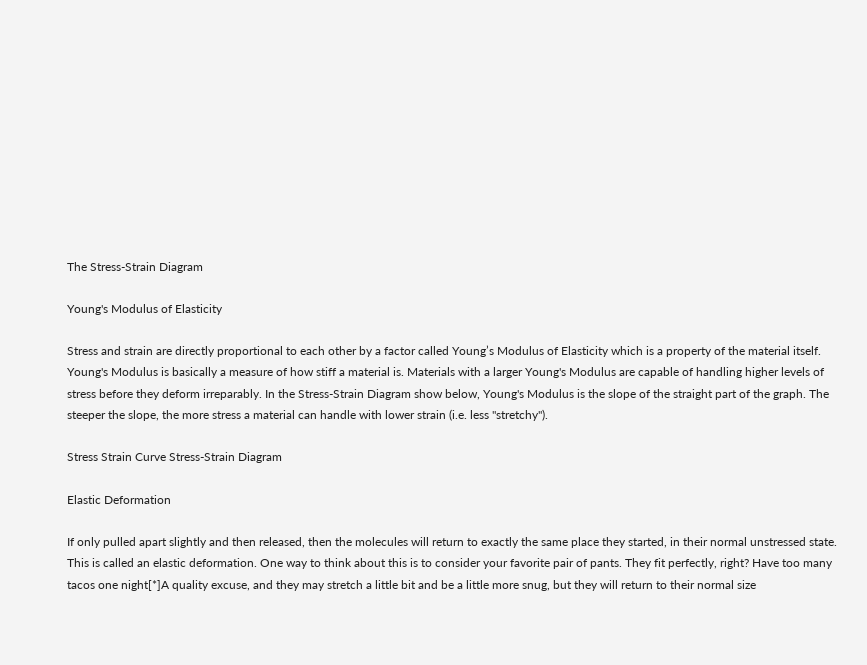The Stress-Strain Diagram

Young's Modulus of Elasticity

Stress and strain are directly proportional to each other by a factor called Young’s Modulus of Elasticity which is a property of the material itself. Young's Modulus is basically a measure of how stiff a material is. Materials with a larger Young's Modulus are capable of handling higher levels of stress before they deform irreparably. In the Stress-Strain Diagram show below, Young's Modulus is the slope of the straight part of the graph. The steeper the slope, the more stress a material can handle with lower strain (i.e. less "stretchy").

Stress Strain Curve Stress-Strain Diagram

Elastic Deformation

If only pulled apart slightly and then released, then the molecules will return to exactly the same place they started, in their normal unstressed state. This is called an elastic deformation. One way to think about this is to consider your favorite pair of pants. They fit perfectly, right? Have too many tacos one night[*]A quality excuse, and they may stretch a little bit and be a little more snug, but they will return to their normal size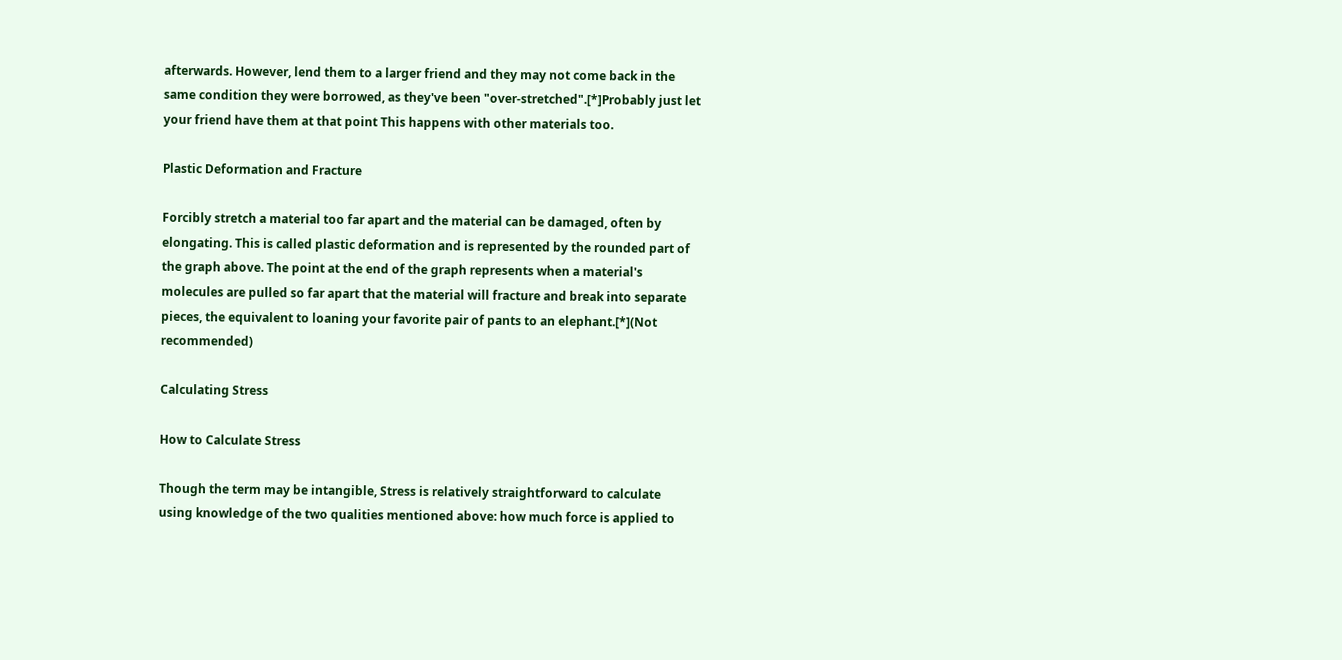afterwards. However, lend them to a larger friend and they may not come back in the same condition they were borrowed, as they've been "over-stretched".[*]Probably just let your friend have them at that point This happens with other materials too.

Plastic Deformation and Fracture

Forcibly stretch a material too far apart and the material can be damaged, often by elongating. This is called plastic deformation and is represented by the rounded part of the graph above. The point at the end of the graph represents when a material's molecules are pulled so far apart that the material will fracture and break into separate pieces, the equivalent to loaning your favorite pair of pants to an elephant.[*](Not recommended)

Calculating Stress

How to Calculate Stress

Though the term may be intangible, Stress is relatively straightforward to calculate using knowledge of the two qualities mentioned above: how much force is applied to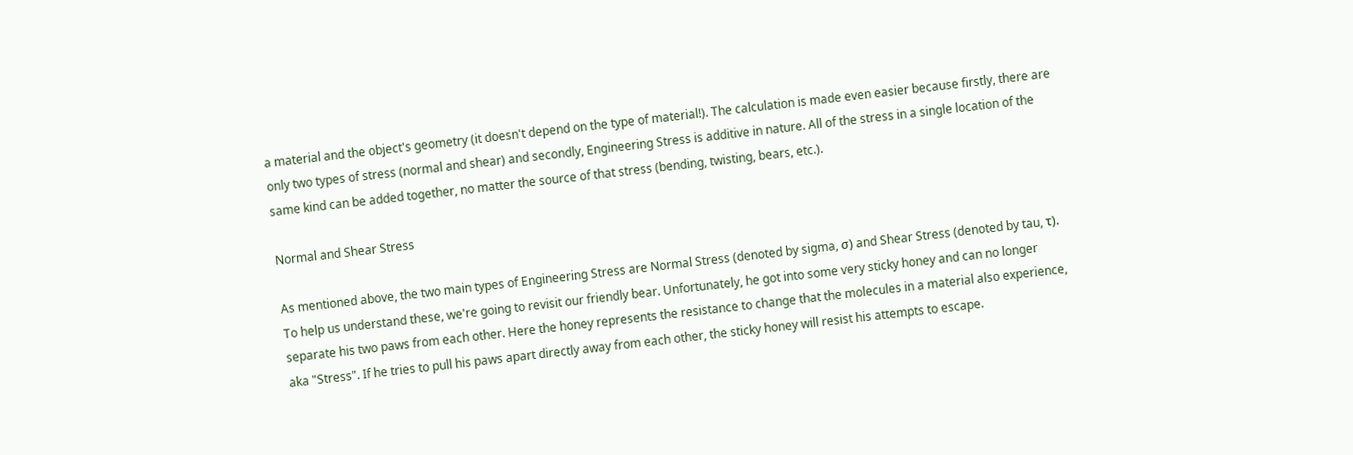a material and the object's geometry (it doesn't depend on the type of material!). The calculation is made even easier because firstly, there are only two types of stress (normal and shear) and secondly, Engineering Stress is additive in nature. All of the stress in a single location of the same kind can be added together, no matter the source of that stress (bending, twisting, bears, etc.).

Normal and Shear Stress

As mentioned above, the two main types of Engineering Stress are Normal Stress (denoted by sigma, σ) and Shear Stress (denoted by tau, τ). To help us understand these, we're going to revisit our friendly bear. Unfortunately, he got into some very sticky honey and can no longer separate his two paws from each other. Here the honey represents the resistance to change that the molecules in a material also experience, aka "Stress". If he tries to pull his paws apart directly away from each other, the sticky honey will resist his attempts to escape.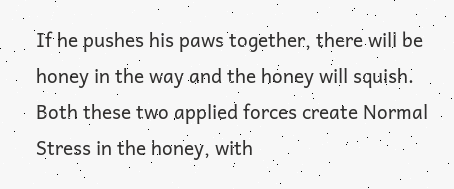If he pushes his paws together, there will be honey in the way and the honey will squish. Both these two applied forces create Normal Stress in the honey, with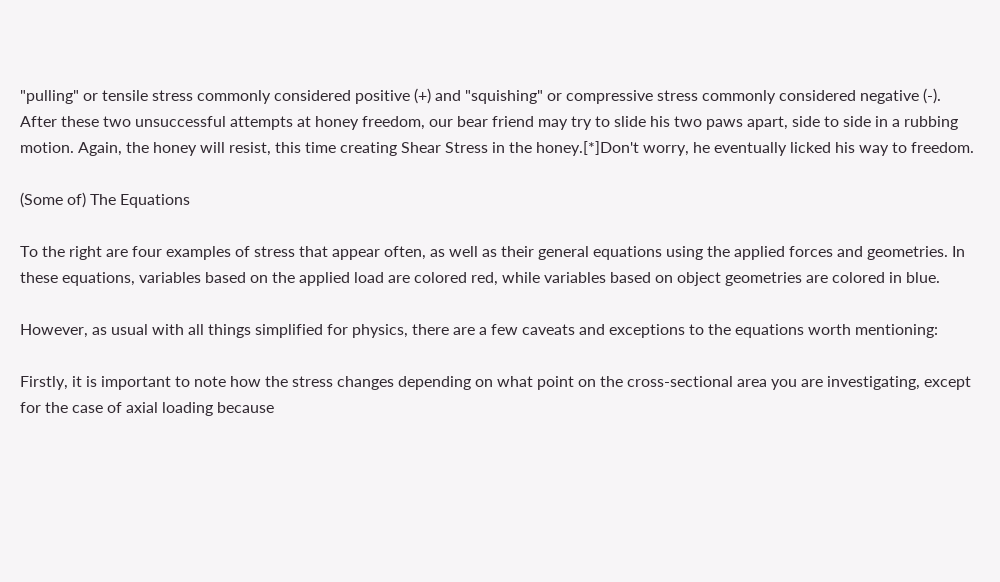"pulling" or tensile stress commonly considered positive (+) and "squishing" or compressive stress commonly considered negative (-). After these two unsuccessful attempts at honey freedom, our bear friend may try to slide his two paws apart, side to side in a rubbing motion. Again, the honey will resist, this time creating Shear Stress in the honey.[*]Don't worry, he eventually licked his way to freedom.

(Some of) The Equations

To the right are four examples of stress that appear often, as well as their general equations using the applied forces and geometries. In these equations, variables based on the applied load are colored red, while variables based on object geometries are colored in blue.

However, as usual with all things simplified for physics, there are a few caveats and exceptions to the equations worth mentioning:

Firstly, it is important to note how the stress changes depending on what point on the cross-sectional area you are investigating, except for the case of axial loading because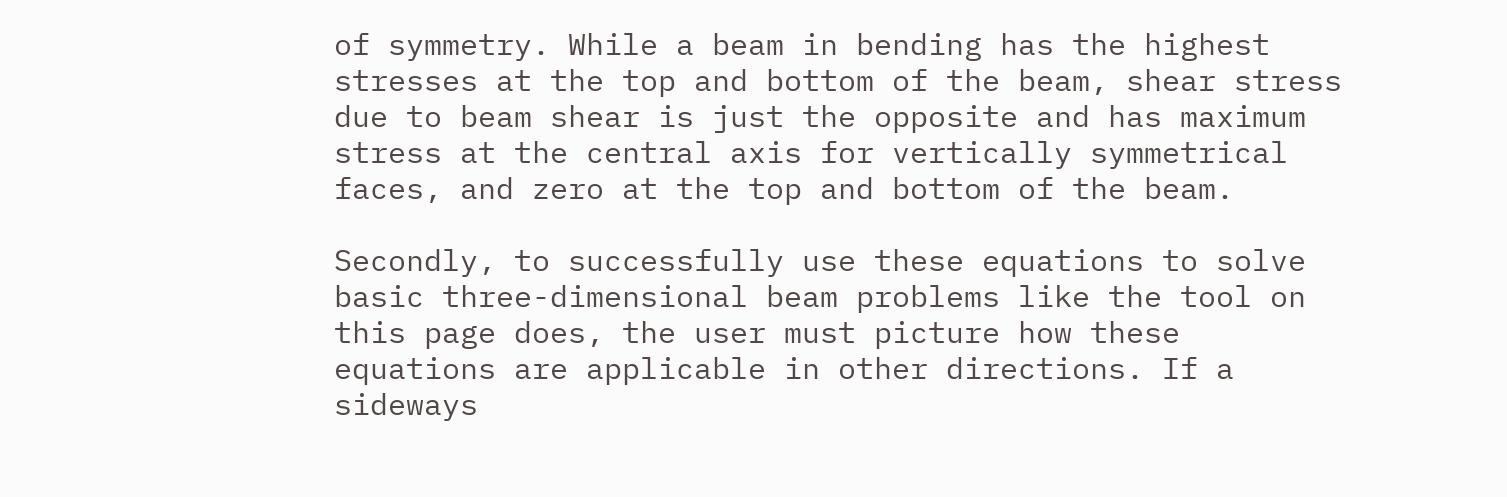of symmetry. While a beam in bending has the highest stresses at the top and bottom of the beam, shear stress due to beam shear is just the opposite and has maximum stress at the central axis for vertically symmetrical faces, and zero at the top and bottom of the beam.

Secondly, to successfully use these equations to solve basic three-dimensional beam problems like the tool on this page does, the user must picture how these equations are applicable in other directions. If a sideways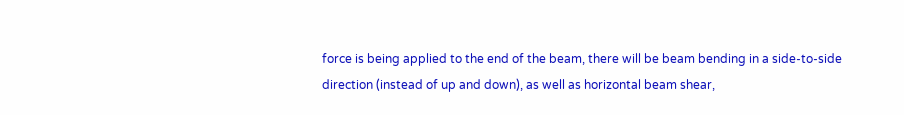force is being applied to the end of the beam, there will be beam bending in a side-to-side direction (instead of up and down), as well as horizontal beam shear,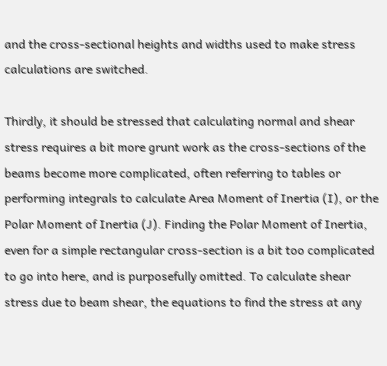and the cross-sectional heights and widths used to make stress calculations are switched.

Thirdly, it should be stressed that calculating normal and shear stress requires a bit more grunt work as the cross-sections of the beams become more complicated, often referring to tables or performing integrals to calculate Area Moment of Inertia (I), or the Polar Moment of Inertia (J). Finding the Polar Moment of Inertia, even for a simple rectangular cross-section is a bit too complicated to go into here, and is purposefully omitted. To calculate shear stress due to beam shear, the equations to find the stress at any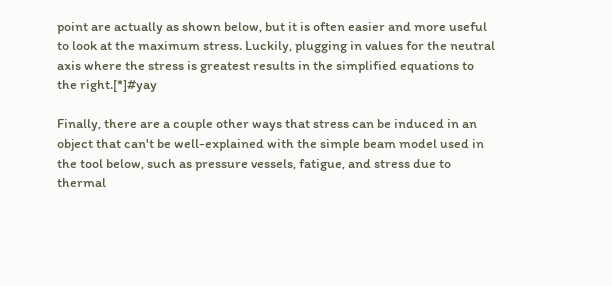point are actually as shown below, but it is often easier and more useful to look at the maximum stress. Luckily, plugging in values for the neutral axis where the stress is greatest results in the simplified equations to the right.[*]#yay

Finally, there are a couple other ways that stress can be induced in an object that can't be well-explained with the simple beam model used in the tool below, such as pressure vessels, fatigue, and stress due to thermal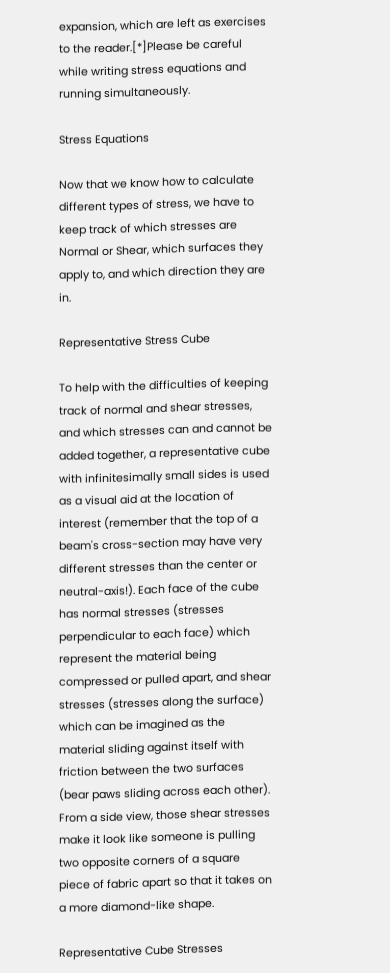expansion, which are left as exercises to the reader.[*]Please be careful while writing stress equations and running simultaneously.

Stress Equations

Now that we know how to calculate different types of stress, we have to keep track of which stresses are Normal or Shear, which surfaces they apply to, and which direction they are in.

Representative Stress Cube

To help with the difficulties of keeping track of normal and shear stresses, and which stresses can and cannot be added together, a representative cube with infinitesimally small sides is used as a visual aid at the location of interest (remember that the top of a beam's cross-section may have very different stresses than the center or neutral-axis!). Each face of the cube has normal stresses (stresses perpendicular to each face) which represent the material being compressed or pulled apart, and shear stresses (stresses along the surface) which can be imagined as the material sliding against itself with friction between the two surfaces (bear paws sliding across each other). From a side view, those shear stresses make it look like someone is pulling two opposite corners of a square piece of fabric apart so that it takes on a more diamond-like shape.

Representative Cube Stresses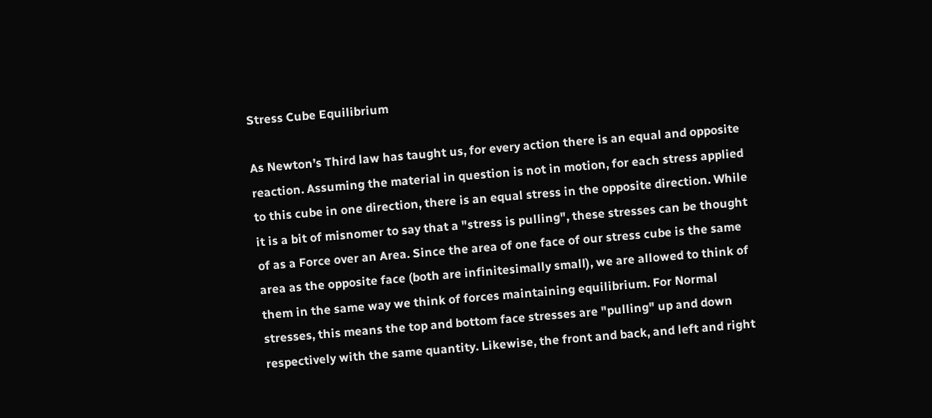Stress Cube Equilibrium

As Newton’s Third law has taught us, for every action there is an equal and opposite reaction. Assuming the material in question is not in motion, for each stress applied to this cube in one direction, there is an equal stress in the opposite direction. While it is a bit of misnomer to say that a "stress is pulling", these stresses can be thought of as a Force over an Area. Since the area of one face of our stress cube is the same area as the opposite face (both are infinitesimally small), we are allowed to think of them in the same way we think of forces maintaining equilibrium. For Normal stresses, this means the top and bottom face stresses are "pulling" up and down respectively with the same quantity. Likewise, the front and back, and left and right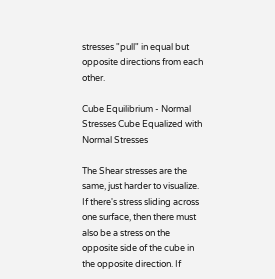stresses "pull" in equal but opposite directions from each other.

Cube Equilibrium - Normal Stresses Cube Equalized with Normal Stresses

The Shear stresses are the same, just harder to visualize. If there's stress sliding across one surface, then there must also be a stress on the opposite side of the cube in the opposite direction. If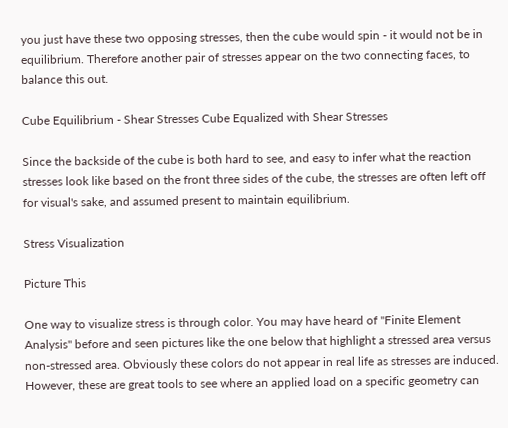you just have these two opposing stresses, then the cube would spin - it would not be in equilibrium. Therefore another pair of stresses appear on the two connecting faces, to balance this out.

Cube Equilibrium - Shear Stresses Cube Equalized with Shear Stresses

Since the backside of the cube is both hard to see, and easy to infer what the reaction stresses look like based on the front three sides of the cube, the stresses are often left off for visual's sake, and assumed present to maintain equilibrium.

Stress Visualization

Picture This

One way to visualize stress is through color. You may have heard of "Finite Element Analysis" before and seen pictures like the one below that highlight a stressed area versus non-stressed area. Obviously these colors do not appear in real life as stresses are induced. However, these are great tools to see where an applied load on a specific geometry can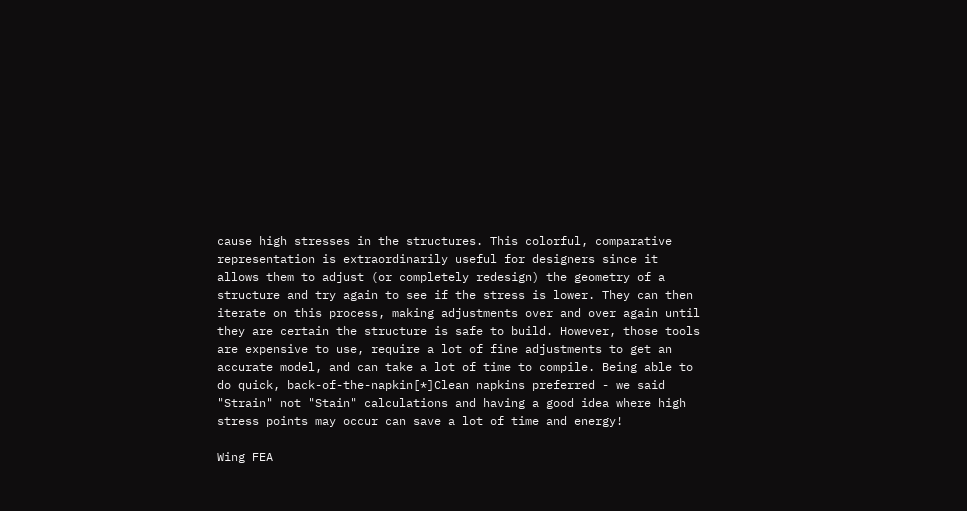cause high stresses in the structures. This colorful, comparative representation is extraordinarily useful for designers since it allows them to adjust (or completely redesign) the geometry of a structure and try again to see if the stress is lower. They can then iterate on this process, making adjustments over and over again until they are certain the structure is safe to build. However, those tools are expensive to use, require a lot of fine adjustments to get an accurate model, and can take a lot of time to compile. Being able to do quick, back-of-the-napkin[*]Clean napkins preferred - we said "Strain" not "Stain" calculations and having a good idea where high stress points may occur can save a lot of time and energy!

Wing FEA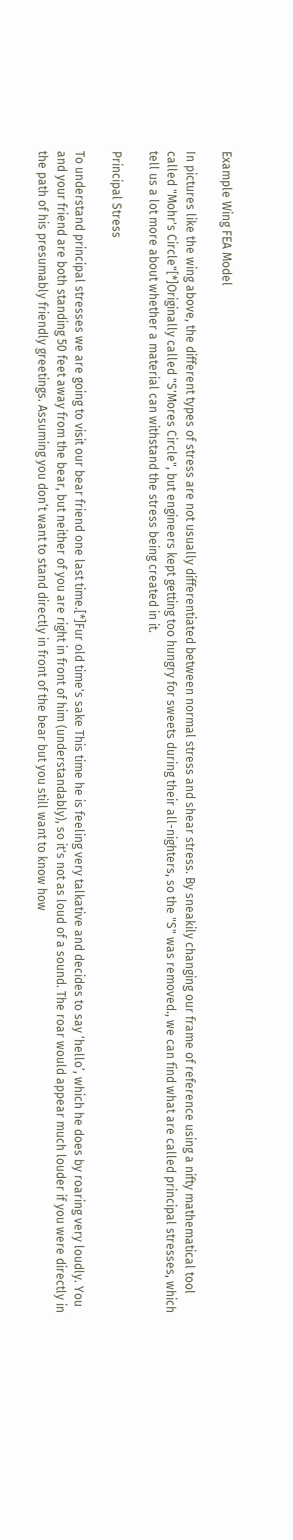Example Wing FEA Model

In pictures like the wing above, the different types of stress are not usually differentiated between normal stress and shear stress. By sneakily changing our frame of reference using a nifty mathematical tool called "Mohr's Circle"[*]Originally called "S'Mores Circle", but engineers kept getting too hungry for sweets during their all-nighters, so the "S" was removed., we can find what are called principal stresses, which tell us a lot more about whether a material can withstand the stress being created in it.

Principal Stress

To understand principal stresses we are going to visit our bear friend one last time.[*]Fur old time's sake This time he is feeling very talkative and decides to say ‘hello’, which he does by roaring very loudly. You and your friend are both standing 50 feet away from the bear, but neither of you are right in front of him (understandably), so it's not as loud of a sound. The roar would appear much louder if you were directly in the path of his presumably friendly greetings. Assuming you don’t want to stand directly in front of the bear but you still want to know how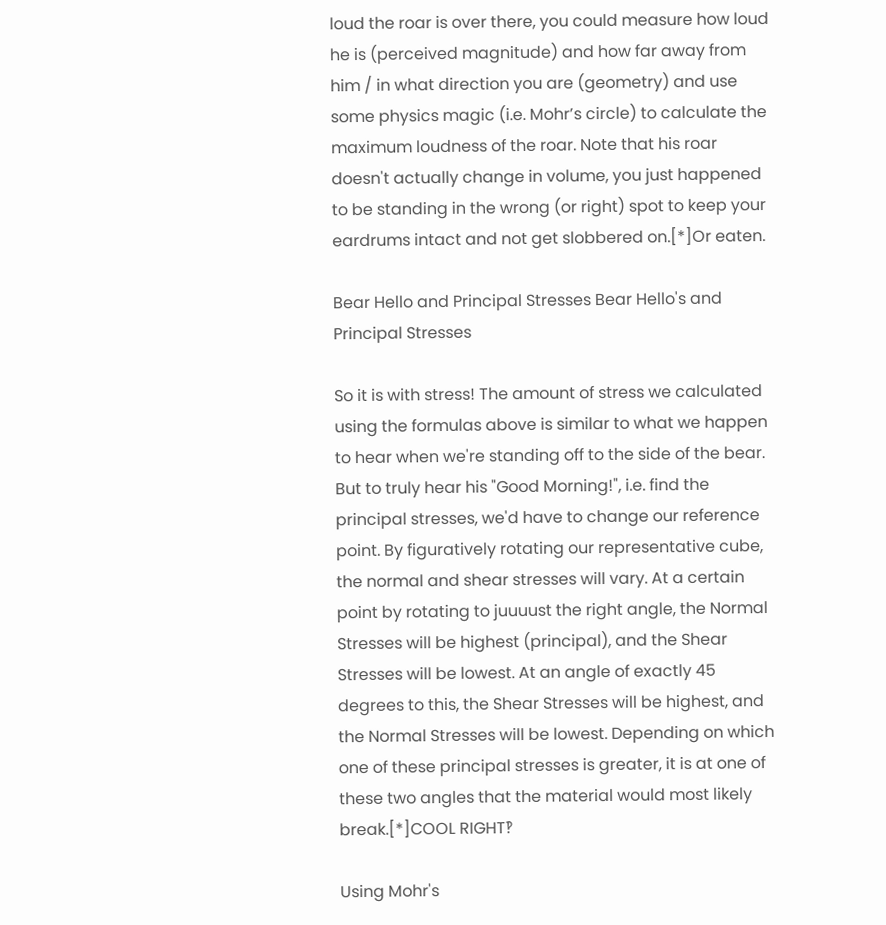loud the roar is over there, you could measure how loud he is (perceived magnitude) and how far away from him / in what direction you are (geometry) and use some physics magic (i.e. Mohr’s circle) to calculate the maximum loudness of the roar. Note that his roar doesn't actually change in volume, you just happened to be standing in the wrong (or right) spot to keep your eardrums intact and not get slobbered on.[*]Or eaten.

Bear Hello and Principal Stresses Bear Hello's and Principal Stresses

So it is with stress! The amount of stress we calculated using the formulas above is similar to what we happen to hear when we're standing off to the side of the bear. But to truly hear his "Good Morning!", i.e. find the principal stresses, we'd have to change our reference point. By figuratively rotating our representative cube, the normal and shear stresses will vary. At a certain point by rotating to juuuust the right angle, the Normal Stresses will be highest (principal), and the Shear Stresses will be lowest. At an angle of exactly 45 degrees to this, the Shear Stresses will be highest, and the Normal Stresses will be lowest. Depending on which one of these principal stresses is greater, it is at one of these two angles that the material would most likely break.[*]COOL RIGHT‽

Using Mohr's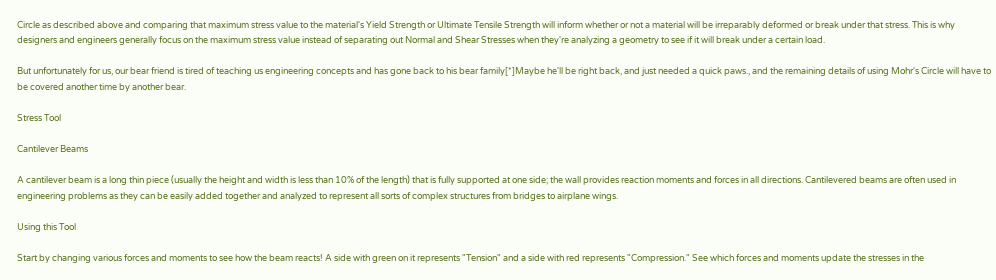Circle as described above and comparing that maximum stress value to the material's Yield Strength or Ultimate Tensile Strength will inform whether or not a material will be irreparably deformed or break under that stress. This is why designers and engineers generally focus on the maximum stress value instead of separating out Normal and Shear Stresses when they're analyzing a geometry to see if it will break under a certain load.

But unfortunately for us, our bear friend is tired of teaching us engineering concepts and has gone back to his bear family[*]Maybe he'll be right back, and just needed a quick paws., and the remaining details of using Mohr's Circle will have to be covered another time by another bear.

Stress Tool

Cantilever Beams

A cantilever beam is a long thin piece (usually the height and width is less than 10% of the length) that is fully supported at one side; the wall provides reaction moments and forces in all directions. Cantilevered beams are often used in engineering problems as they can be easily added together and analyzed to represent all sorts of complex structures from bridges to airplane wings.

Using this Tool

Start by changing various forces and moments to see how the beam reacts! A side with green on it represents "Tension" and a side with red represents "Compression." See which forces and moments update the stresses in the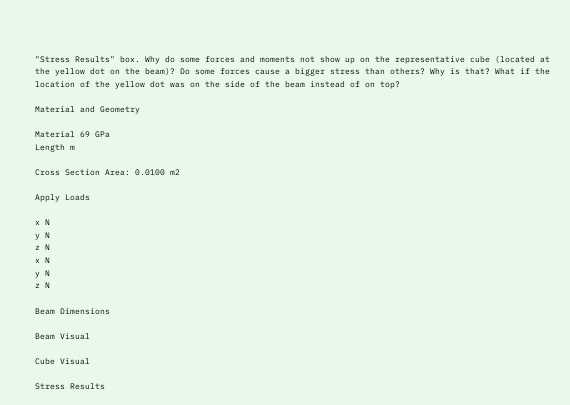"Stress Results" box. Why do some forces and moments not show up on the representative cube (located at the yellow dot on the beam)? Do some forces cause a bigger stress than others? Why is that? What if the location of the yellow dot was on the side of the beam instead of on top?

Material and Geometry

Material 69 GPa
Length m

Cross Section Area: 0.0100 m2

Apply Loads

x N
y N
z N
x N
y N
z N

Beam Dimensions

Beam Visual

Cube Visual

Stress Results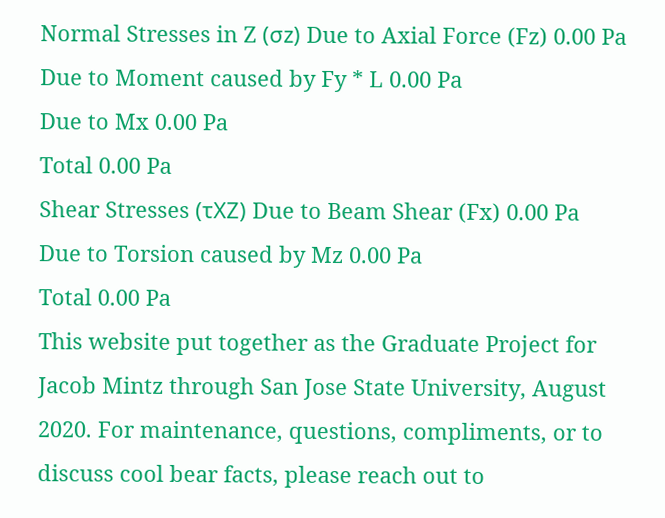Normal Stresses in Z (σz) Due to Axial Force (Fz) 0.00 Pa
Due to Moment caused by Fy * L 0.00 Pa
Due to Mx 0.00 Pa
Total 0.00 Pa
Shear Stresses (τXZ) Due to Beam Shear (Fx) 0.00 Pa
Due to Torsion caused by Mz 0.00 Pa
Total 0.00 Pa
This website put together as the Graduate Project for Jacob Mintz through San Jose State University, August 2020. For maintenance, questions, compliments, or to discuss cool bear facts, please reach out to